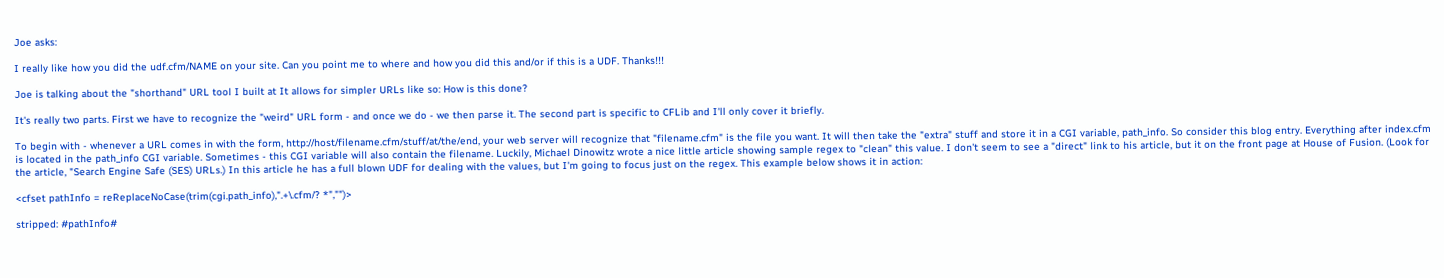Joe asks:

I really like how you did the udf.cfm/NAME on your site. Can you point me to where and how you did this and/or if this is a UDF. Thanks!!!

Joe is talking about the "shorthand" URL tool I built at It allows for simpler URLs like so: How is this done?

It's really two parts. First we have to recognize the "weird" URL form - and once we do - we then parse it. The second part is specific to CFLib and I'll only cover it briefly.

To begin with - whenever a URL comes in with the form, http://host/filename.cfm/stuff/at/the/end, your web server will recognize that "filename.cfm" is the file you want. It will then take the "extra" stuff and store it in a CGI variable, path_info. So consider this blog entry. Everything after index.cfm is located in the path_info CGI variable. Sometimes - this CGI variable will also contain the filename. Luckily, Michael Dinowitz wrote a nice little article showing sample regex to "clean" this value. I don't seem to see a "direct" link to his article, but it on the front page at House of Fusion. (Look for the article, "Search Engine Safe (SES) URLs.) In this article he has a full blown UDF for dealing with the values, but I'm going to focus just on the regex. This example below shows it in action:

<cfset pathInfo = reReplaceNoCase(trim(cgi.path_info),".+\.cfm/? *","")>

stripped: #pathInfo#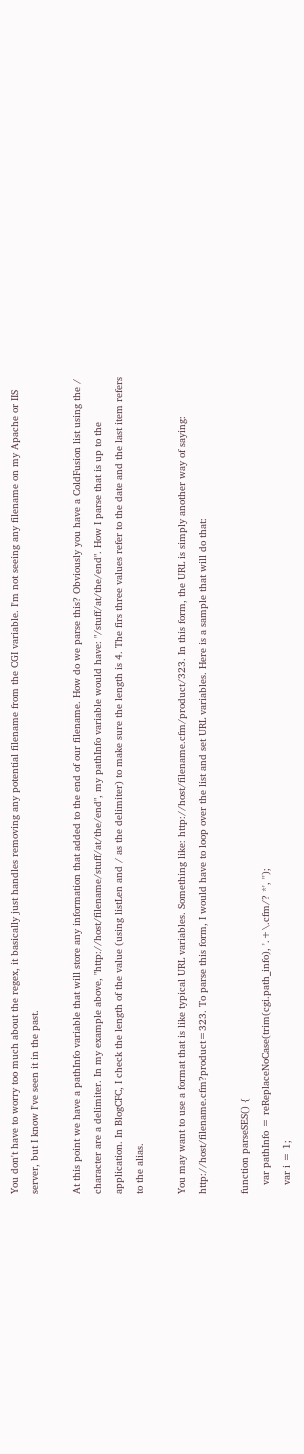You don't have to worry too much about the regex, it basically just handles removing any potential filename from the CGI variable. I'm not seeing any filename on my Apache or IIS server, but I know I've seen it in the past.

At this point we have a pathInfo variable that will store any information that added to the end of our filename. How do we parse this? Obviously you have a ColdFusion list using the / character are a delimiter. In my example above, "http://host/filename/stuff/at/the/end", my pathInfo variable would have: "/stuff/at/the/end". How I parse that is up to the application. In BlogCFC, I check the length of the value (using listLen and / as the delimiter) to make sure the length is 4. The firs three values refer to the date and the last item refers to the alias.

You may want to use a format that is like typical URL variables. Something like: http://host/filename.cfm/product/323. In this form, the URL is simply another way of saying: http://host/filename.cfm?product=323. To parse this form, I would have to loop over the list and set URL variables. Here is a sample that will do that:

function parseSES() {
   var pathInfo = reReplaceNoCase(trim(cgi.path_info), '.+\.cfm/? *', '');
   var i = 1;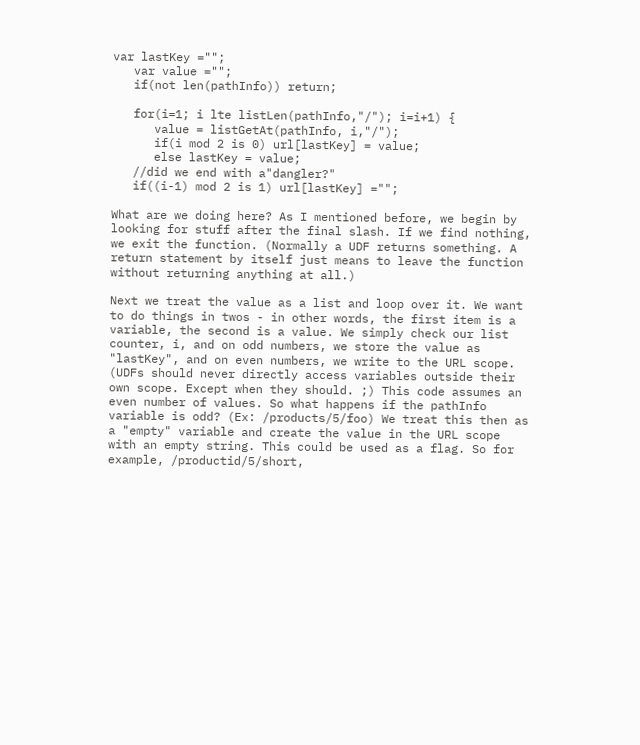var lastKey ="";
   var value ="";
   if(not len(pathInfo)) return;

   for(i=1; i lte listLen(pathInfo,"/"); i=i+1) {
      value = listGetAt(pathInfo, i,"/");
      if(i mod 2 is 0) url[lastKey] = value;
      else lastKey = value;
   //did we end with a"dangler?"
   if((i-1) mod 2 is 1) url[lastKey] ="";

What are we doing here? As I mentioned before, we begin by looking for stuff after the final slash. If we find nothing, we exit the function. (Normally a UDF returns something. A return statement by itself just means to leave the function without returning anything at all.)

Next we treat the value as a list and loop over it. We want to do things in twos - in other words, the first item is a variable, the second is a value. We simply check our list counter, i, and on odd numbers, we store the value as "lastKey", and on even numbers, we write to the URL scope. (UDFs should never directly access variables outside their own scope. Except when they should. ;) This code assumes an even number of values. So what happens if the pathInfo variable is odd? (Ex: /products/5/foo) We treat this then as a "empty" variable and create the value in the URL scope with an empty string. This could be used as a flag. So for example, /productid/5/short,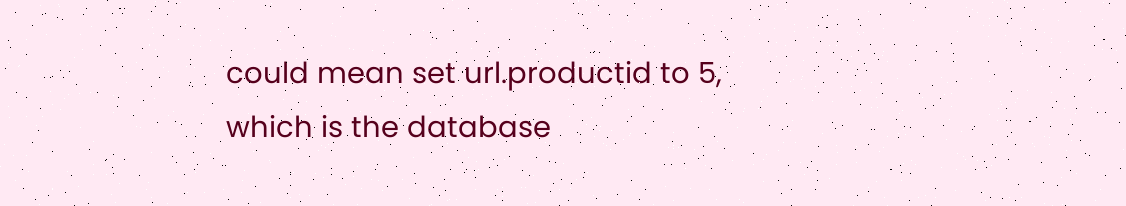could mean set url.productid to 5, which is the database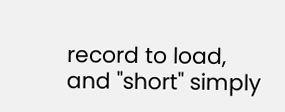record to load, and "short" simply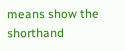means show the shorthand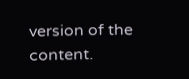version of the content.